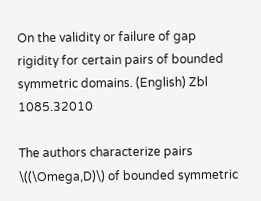On the validity or failure of gap rigidity for certain pairs of bounded symmetric domains. (English) Zbl 1085.32010

The authors characterize pairs \((\Omega,D)\) of bounded symmetric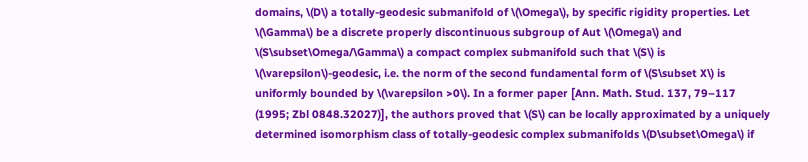domains, \(D\) a totally-geodesic submanifold of \(\Omega\), by specific rigidity properties. Let \(\Gamma\) be a discrete properly discontinuous subgroup of Aut \(\Omega\) and \(S\subset\Omega/\Gamma\) a compact complex submanifold such that \(S\) is \(\varepsilon\)-geodesic, i.e. the norm of the second fundamental form of \(S\subset X\) is uniformly bounded by \(\varepsilon >0\). In a former paper [Ann. Math. Stud. 137, 79–117 (1995; Zbl 0848.32027)], the authors proved that \(S\) can be locally approximated by a uniquely determined isomorphism class of totally-geodesic complex submanifolds \(D\subset\Omega\) if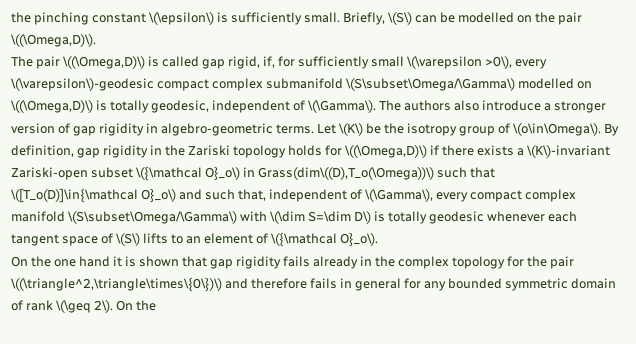the pinching constant \(\epsilon\) is sufficiently small. Briefly, \(S\) can be modelled on the pair \((\Omega,D)\).
The pair \((\Omega,D)\) is called gap rigid, if, for sufficiently small \(\varepsilon >0\), every \(\varepsilon\)-geodesic compact complex submanifold \(S\subset\Omega/\Gamma\) modelled on \((\Omega,D)\) is totally geodesic, independent of \(\Gamma\). The authors also introduce a stronger version of gap rigidity in algebro-geometric terms. Let \(K\) be the isotropy group of \(o\in\Omega\). By definition, gap rigidity in the Zariski topology holds for \((\Omega,D)\) if there exists a \(K\)-invariant Zariski-open subset \({\mathcal O}_o\) in Grass(dim\((D),T_o(\Omega))\) such that \([T_o(D)]\in{\mathcal O}_o\) and such that, independent of \(\Gamma\), every compact complex manifold \(S\subset\Omega/\Gamma\) with \(\dim S=\dim D\) is totally geodesic whenever each tangent space of \(S\) lifts to an element of \({\mathcal O}_o\).
On the one hand it is shown that gap rigidity fails already in the complex topology for the pair \((\triangle^2,\triangle\times\{0\})\) and therefore fails in general for any bounded symmetric domain of rank \(\geq 2\). On the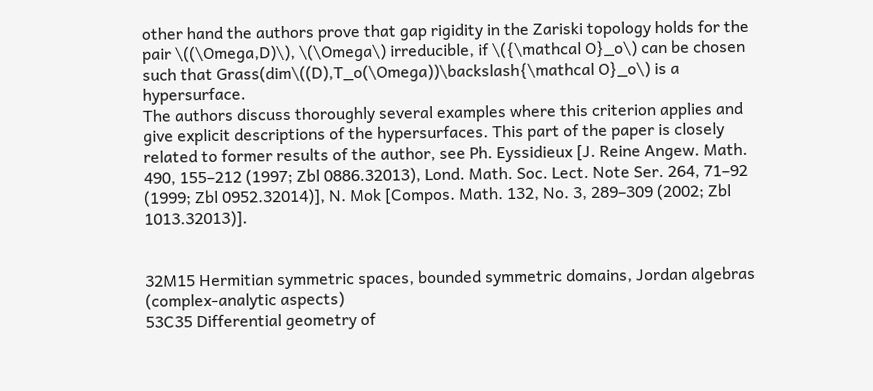other hand the authors prove that gap rigidity in the Zariski topology holds for the pair \((\Omega,D)\), \(\Omega\) irreducible, if \({\mathcal O}_o\) can be chosen such that Grass(dim\((D),T_o(\Omega))\backslash{\mathcal O}_o\) is a hypersurface.
The authors discuss thoroughly several examples where this criterion applies and give explicit descriptions of the hypersurfaces. This part of the paper is closely related to former results of the author, see Ph. Eyssidieux [J. Reine Angew. Math. 490, 155–212 (1997; Zbl 0886.32013), Lond. Math. Soc. Lect. Note Ser. 264, 71–92 (1999; Zbl 0952.32014)], N. Mok [Compos. Math. 132, No. 3, 289–309 (2002; Zbl 1013.32013)].


32M15 Hermitian symmetric spaces, bounded symmetric domains, Jordan algebras (complex-analytic aspects)
53C35 Differential geometry of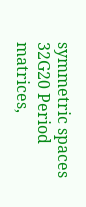symmetric spaces
32G20 Period matrices,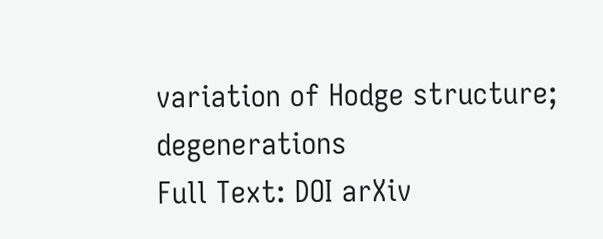variation of Hodge structure; degenerations
Full Text: DOI arXiv